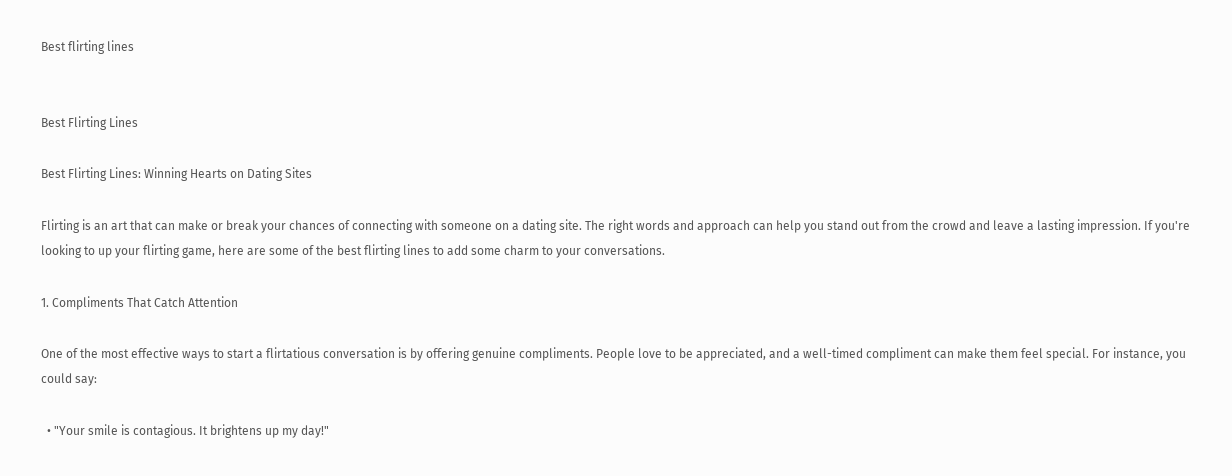Best flirting lines


Best Flirting Lines

Best Flirting Lines: Winning Hearts on Dating Sites

Flirting is an art that can make or break your chances of connecting with someone on a dating site. The right words and approach can help you stand out from the crowd and leave a lasting impression. If you're looking to up your flirting game, here are some of the best flirting lines to add some charm to your conversations.

1. Compliments That Catch Attention

One of the most effective ways to start a flirtatious conversation is by offering genuine compliments. People love to be appreciated, and a well-timed compliment can make them feel special. For instance, you could say:

  • "Your smile is contagious. It brightens up my day!"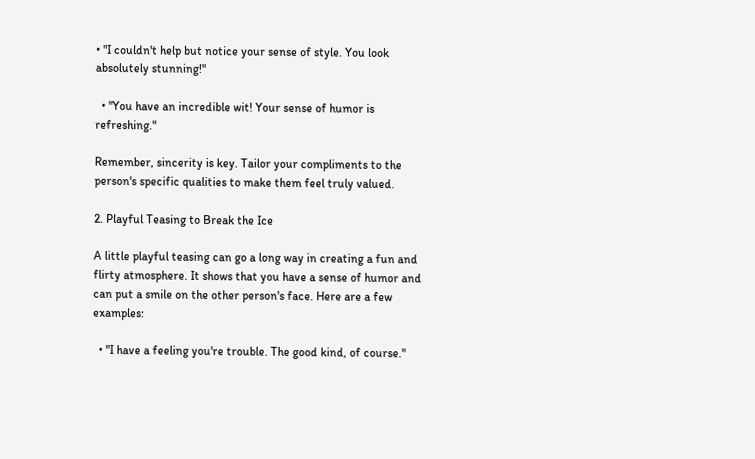• "I couldn't help but notice your sense of style. You look absolutely stunning!"

  • "You have an incredible wit! Your sense of humor is refreshing."

Remember, sincerity is key. Tailor your compliments to the person's specific qualities to make them feel truly valued.

2. Playful Teasing to Break the Ice

A little playful teasing can go a long way in creating a fun and flirty atmosphere. It shows that you have a sense of humor and can put a smile on the other person's face. Here are a few examples:

  • "I have a feeling you're trouble. The good kind, of course."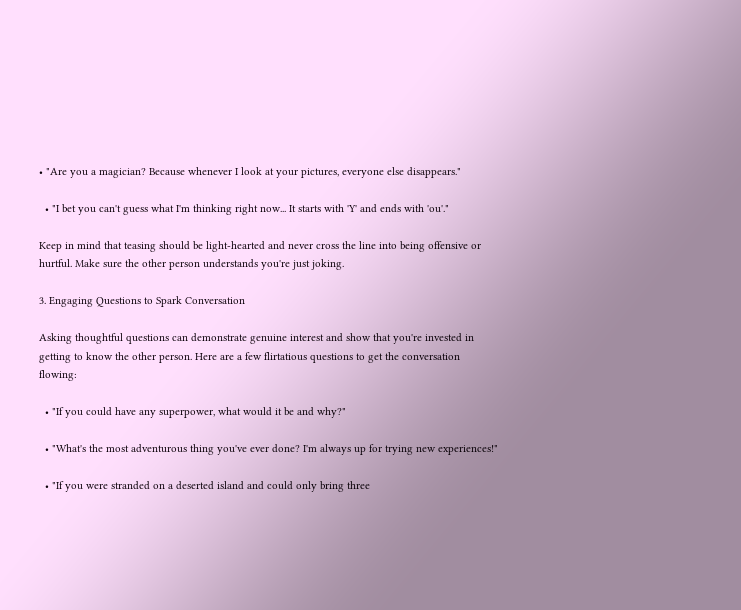• "Are you a magician? Because whenever I look at your pictures, everyone else disappears."

  • "I bet you can't guess what I'm thinking right now... It starts with 'Y' and ends with 'ou'."

Keep in mind that teasing should be light-hearted and never cross the line into being offensive or hurtful. Make sure the other person understands you're just joking.

3. Engaging Questions to Spark Conversation

Asking thoughtful questions can demonstrate genuine interest and show that you're invested in getting to know the other person. Here are a few flirtatious questions to get the conversation flowing:

  • "If you could have any superpower, what would it be and why?"

  • "What's the most adventurous thing you've ever done? I'm always up for trying new experiences!"

  • "If you were stranded on a deserted island and could only bring three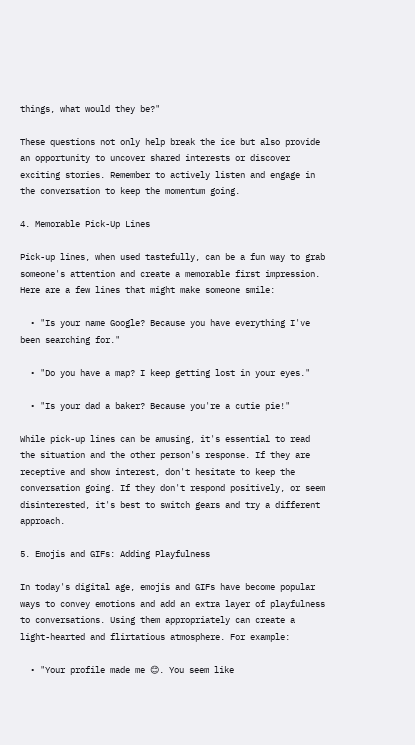things, what would they be?"

These questions not only help break the ice but also provide an opportunity to uncover shared interests or discover exciting stories. Remember to actively listen and engage in the conversation to keep the momentum going.

4. Memorable Pick-Up Lines

Pick-up lines, when used tastefully, can be a fun way to grab someone's attention and create a memorable first impression. Here are a few lines that might make someone smile:

  • "Is your name Google? Because you have everything I've been searching for."

  • "Do you have a map? I keep getting lost in your eyes."

  • "Is your dad a baker? Because you're a cutie pie!"

While pick-up lines can be amusing, it's essential to read the situation and the other person's response. If they are receptive and show interest, don't hesitate to keep the conversation going. If they don't respond positively, or seem disinterested, it's best to switch gears and try a different approach.

5. Emojis and GIFs: Adding Playfulness

In today's digital age, emojis and GIFs have become popular ways to convey emotions and add an extra layer of playfulness to conversations. Using them appropriately can create a light-hearted and flirtatious atmosphere. For example:

  • "Your profile made me 😊. You seem like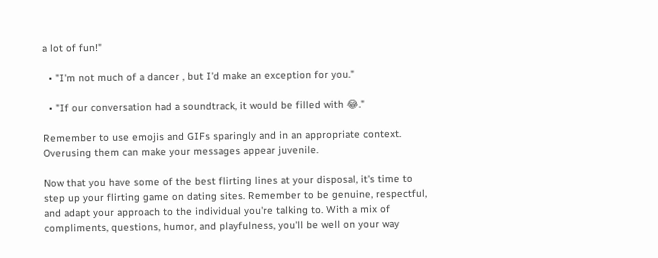a lot of fun!"

  • "I'm not much of a dancer , but I'd make an exception for you."

  • "If our conversation had a soundtrack, it would be filled with 😂."

Remember to use emojis and GIFs sparingly and in an appropriate context. Overusing them can make your messages appear juvenile.

Now that you have some of the best flirting lines at your disposal, it's time to step up your flirting game on dating sites. Remember to be genuine, respectful, and adapt your approach to the individual you're talking to. With a mix of compliments, questions, humor, and playfulness, you'll be well on your way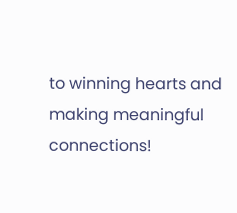to winning hearts and making meaningful connections!